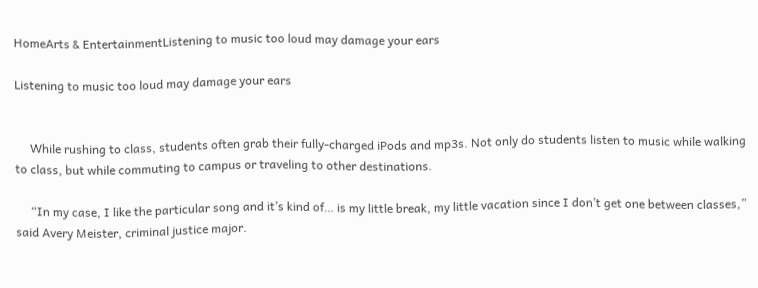HomeArts & EntertainmentListening to music too loud may damage your ears

Listening to music too loud may damage your ears


     While rushing to class, students often grab their fully-charged iPods and mp3s. Not only do students listen to music while walking to class, but while commuting to campus or traveling to other destinations.

     “In my case, I like the particular song and it’s kind of… is my little break, my little vacation since I don’t get one between classes,” said Avery Meister, criminal justice major.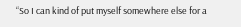“So I can kind of put myself somewhere else for a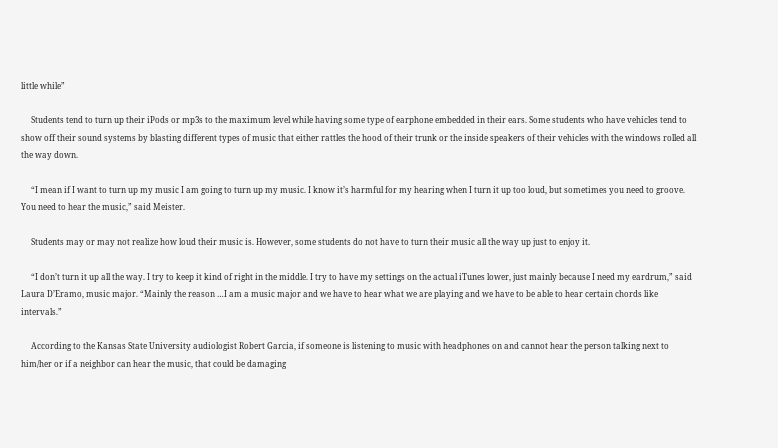little while”

     Students tend to turn up their iPods or mp3s to the maximum level while having some type of earphone embedded in their ears. Some students who have vehicles tend to show off their sound systems by blasting different types of music that either rattles the hood of their trunk or the inside speakers of their vehicles with the windows rolled all the way down.

     “I mean if I want to turn up my music I am going to turn up my music. I know it’s harmful for my hearing when I turn it up too loud, but sometimes you need to groove. You need to hear the music,” said Meister.

     Students may or may not realize how loud their music is. However, some students do not have to turn their music all the way up just to enjoy it.

     “I don’t turn it up all the way. I try to keep it kind of right in the middle. I try to have my settings on the actual iTunes lower, just mainly because I need my eardrum,” said Laura D’Eramo, music major. “Mainly the reason …I am a music major and we have to hear what we are playing and we have to be able to hear certain chords like intervals.”

     According to the Kansas State University audiologist Robert Garcia, if someone is listening to music with headphones on and cannot hear the person talking next to him/her or if a neighbor can hear the music, that could be damaging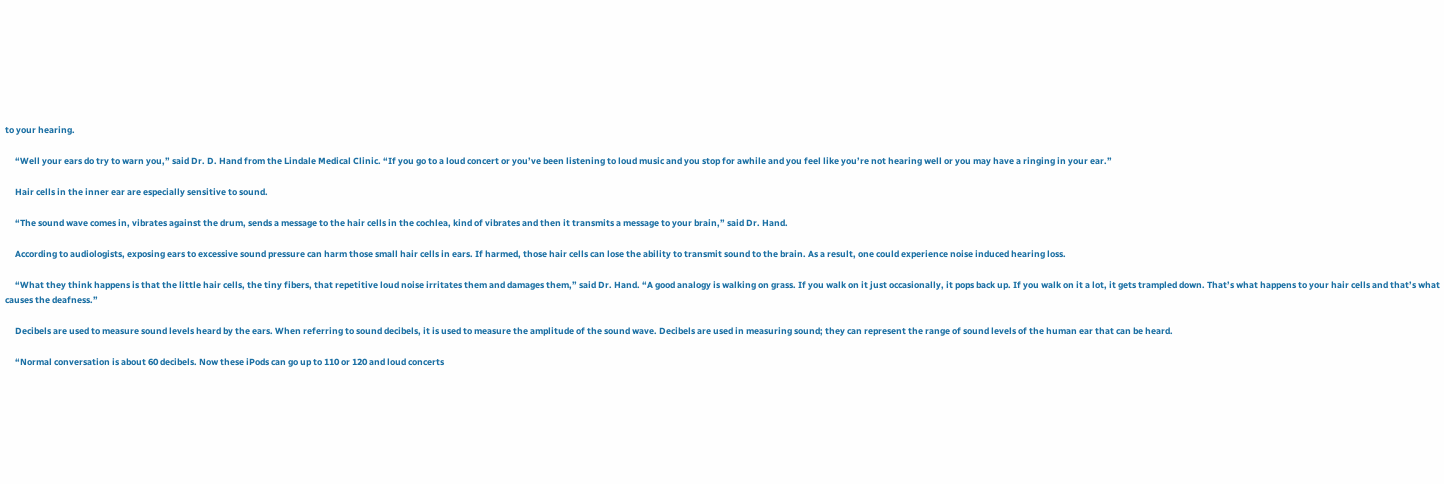to your hearing.

     “Well your ears do try to warn you,” said Dr. D. Hand from the Lindale Medical Clinic. “If you go to a loud concert or you’ve been listening to loud music and you stop for awhile and you feel like you’re not hearing well or you may have a ringing in your ear.”

     Hair cells in the inner ear are especially sensitive to sound.

     “The sound wave comes in, vibrates against the drum, sends a message to the hair cells in the cochlea, kind of vibrates and then it transmits a message to your brain,” said Dr. Hand.

     According to audiologists, exposing ears to excessive sound pressure can harm those small hair cells in ears. If harmed, those hair cells can lose the ability to transmit sound to the brain. As a result, one could experience noise induced hearing loss.

     “What they think happens is that the little hair cells, the tiny fibers, that repetitive loud noise irritates them and damages them,” said Dr. Hand. “A good analogy is walking on grass. If you walk on it just occasionally, it pops back up. If you walk on it a lot, it gets trampled down. That’s what happens to your hair cells and that’s what causes the deafness.”

     Decibels are used to measure sound levels heard by the ears. When referring to sound decibels, it is used to measure the amplitude of the sound wave. Decibels are used in measuring sound; they can represent the range of sound levels of the human ear that can be heard.

     “Normal conversation is about 60 decibels. Now these iPods can go up to 110 or 120 and loud concerts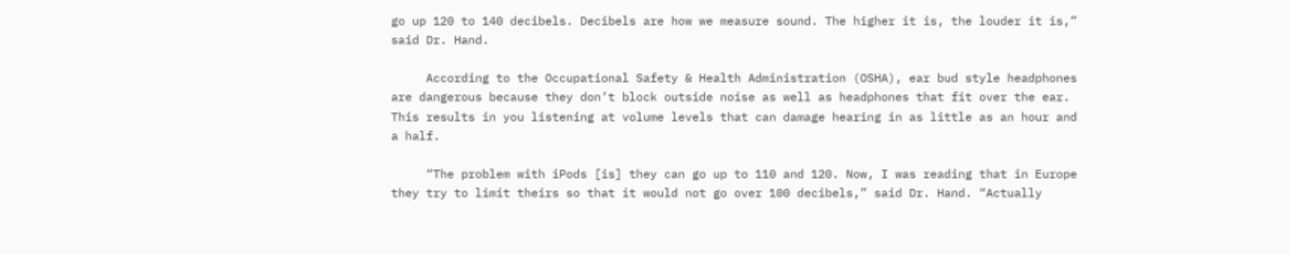go up 120 to 140 decibels. Decibels are how we measure sound. The higher it is, the louder it is,” said Dr. Hand.

     According to the Occupational Safety & Health Administration (OSHA), ear bud style headphones are dangerous because they don’t block outside noise as well as headphones that fit over the ear. This results in you listening at volume levels that can damage hearing in as little as an hour and a half.

     “The problem with iPods [is] they can go up to 110 and 120. Now, I was reading that in Europe they try to limit theirs so that it would not go over 100 decibels,” said Dr. Hand. “Actually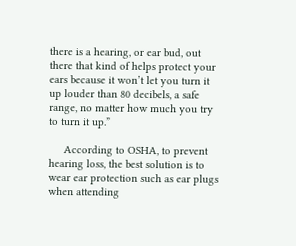there is a hearing, or ear bud, out there that kind of helps protect your ears because it won’t let you turn it up louder than 80 decibels, a safe range, no matter how much you try to turn it up.”

     According to OSHA, to prevent hearing loss, the best solution is to wear ear protection such as ear plugs when attending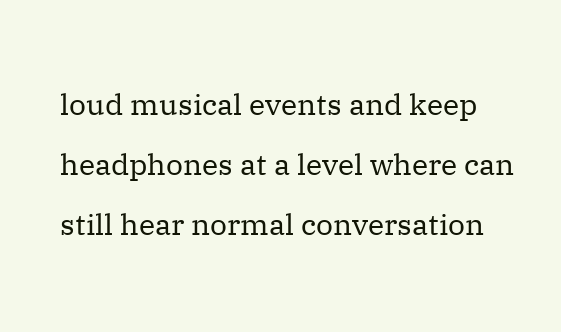loud musical events and keep headphones at a level where can still hear normal conversation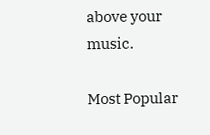above your music.

Most Popular